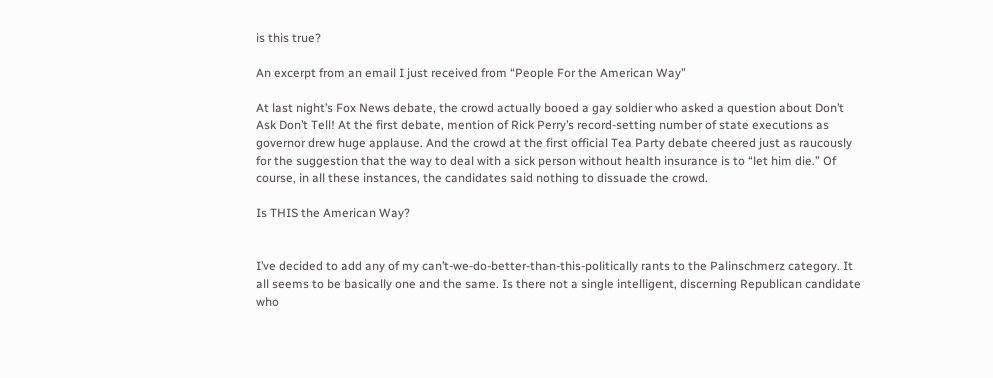is this true?

An excerpt from an email I just received from “People For the American Way”

At last night’s Fox News debate, the crowd actually booed a gay soldier who asked a question about Don’t Ask Don’t Tell! At the first debate, mention of Rick Perry’s record-setting number of state executions as governor drew huge applause. And the crowd at the first official Tea Party debate cheered just as raucously for the suggestion that the way to deal with a sick person without health insurance is to “let him die.” Of course, in all these instances, the candidates said nothing to dissuade the crowd.

Is THIS the American Way?


I’ve decided to add any of my can’t-we-do-better-than-this-politically rants to the Palinschmerz category. It all seems to be basically one and the same. Is there not a single intelligent, discerning Republican candidate who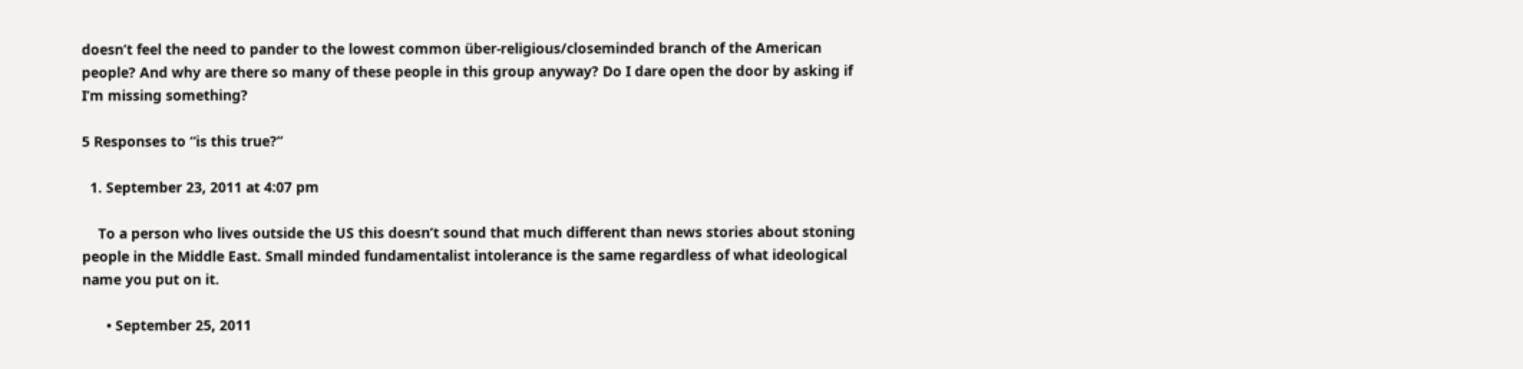doesn’t feel the need to pander to the lowest common über-religious/closeminded branch of the American people? And why are there so many of these people in this group anyway? Do I dare open the door by asking if I’m missing something?

5 Responses to “is this true?”

  1. September 23, 2011 at 4:07 pm

    To a person who lives outside the US this doesn’t sound that much different than news stories about stoning people in the Middle East. Small minded fundamentalist intolerance is the same regardless of what ideological name you put on it.

      • September 25, 2011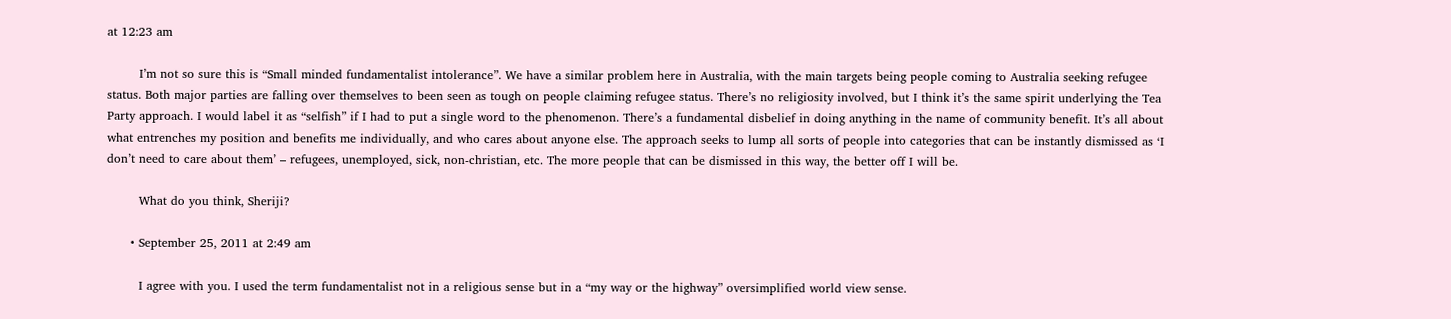at 12:23 am

        I’m not so sure this is “Small minded fundamentalist intolerance”. We have a similar problem here in Australia, with the main targets being people coming to Australia seeking refugee status. Both major parties are falling over themselves to been seen as tough on people claiming refugee status. There’s no religiosity involved, but I think it’s the same spirit underlying the Tea Party approach. I would label it as “selfish” if I had to put a single word to the phenomenon. There’s a fundamental disbelief in doing anything in the name of community benefit. It’s all about what entrenches my position and benefits me individually, and who cares about anyone else. The approach seeks to lump all sorts of people into categories that can be instantly dismissed as ‘I don’t need to care about them’ – refugees, unemployed, sick, non-christian, etc. The more people that can be dismissed in this way, the better off I will be.

        What do you think, Sheriji?

      • September 25, 2011 at 2:49 am

        I agree with you. I used the term fundamentalist not in a religious sense but in a “my way or the highway” oversimplified world view sense.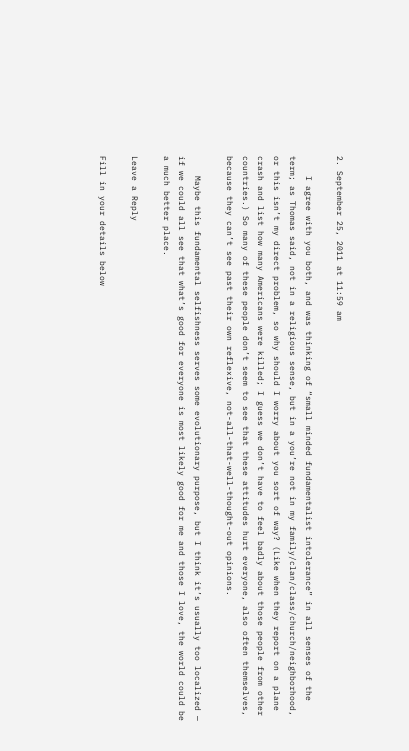2. September 25, 2011 at 11:59 am

    I agree with you both, and was thinking of “small minded fundamentalist intolerance” in all senses of the term; as Thomas said, not in a religious sense, but in a you’re not in my family/clan/class/church/neighborhood, or this isn’t my direct problem, so why should I worry about you sort of way? (Like when they report on a plane crash and list how many Americans were killed; I guess we don’t have to feel badly about those people from other countries.) So many of these people don’t seem to see that these attitudes hurt everyone, also often themselves, because they can’t see past their own reflexive, not-all-that-well-thought-out opinions.

    Maybe this fundamental selfishness serves some evolutionary purpose, but I think it’s usually too localized — if we could all see that what’s good for everyone is most likely good for me and those I love, the world could be a much better place.

Leave a Reply

Fill in your details below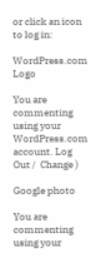or click an icon to log in:

WordPress.com Logo

You are commenting using your WordPress.com account. Log Out /  Change )

Google photo

You are commenting using your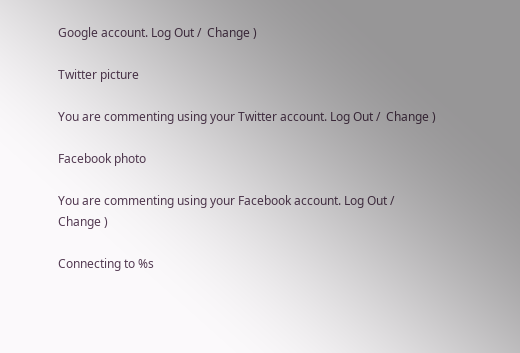Google account. Log Out /  Change )

Twitter picture

You are commenting using your Twitter account. Log Out /  Change )

Facebook photo

You are commenting using your Facebook account. Log Out /  Change )

Connecting to %s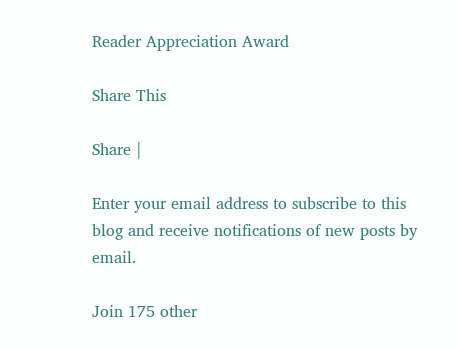Reader Appreciation Award

Share This

Share |

Enter your email address to subscribe to this blog and receive notifications of new posts by email.

Join 175 other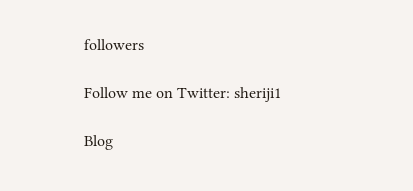followers

Follow me on Twitter: sheriji1

Blog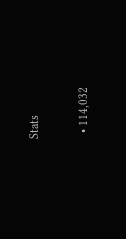Stats

  • 114,032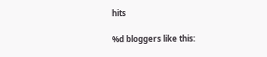hits

%d bloggers like this: